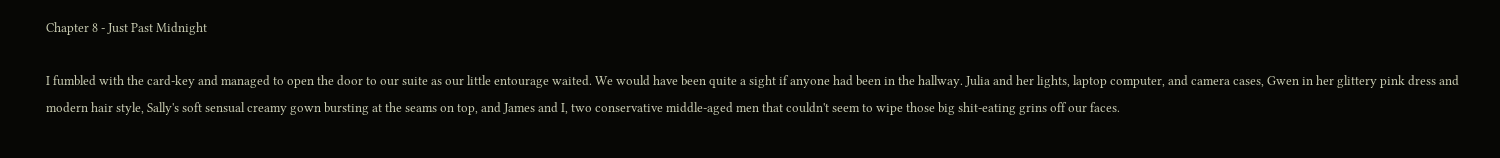Chapter 8 - Just Past Midnight

I fumbled with the card-key and managed to open the door to our suite as our little entourage waited. We would have been quite a sight if anyone had been in the hallway. Julia and her lights, laptop computer, and camera cases, Gwen in her glittery pink dress and modern hair style, Sally's soft sensual creamy gown bursting at the seams on top, and James and I, two conservative middle-aged men that couldn't seem to wipe those big shit-eating grins off our faces.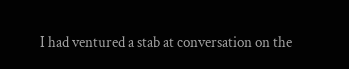I had ventured a stab at conversation on the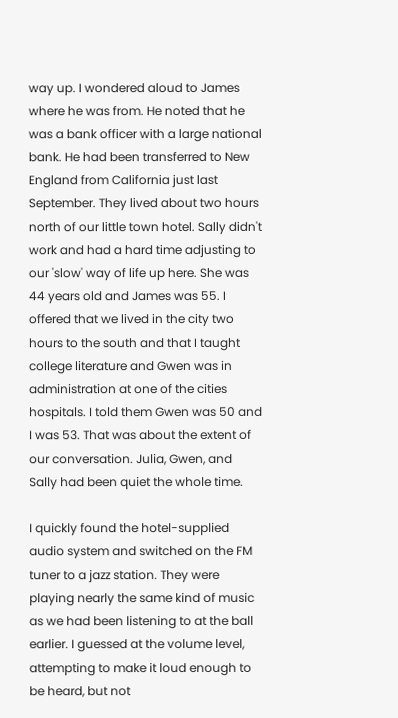way up. I wondered aloud to James where he was from. He noted that he was a bank officer with a large national bank. He had been transferred to New England from California just last September. They lived about two hours north of our little town hotel. Sally didn't work and had a hard time adjusting to our 'slow' way of life up here. She was 44 years old and James was 55. I offered that we lived in the city two hours to the south and that I taught college literature and Gwen was in administration at one of the cities hospitals. I told them Gwen was 50 and I was 53. That was about the extent of our conversation. Julia, Gwen, and Sally had been quiet the whole time.

I quickly found the hotel-supplied audio system and switched on the FM tuner to a jazz station. They were playing nearly the same kind of music as we had been listening to at the ball earlier. I guessed at the volume level, attempting to make it loud enough to be heard, but not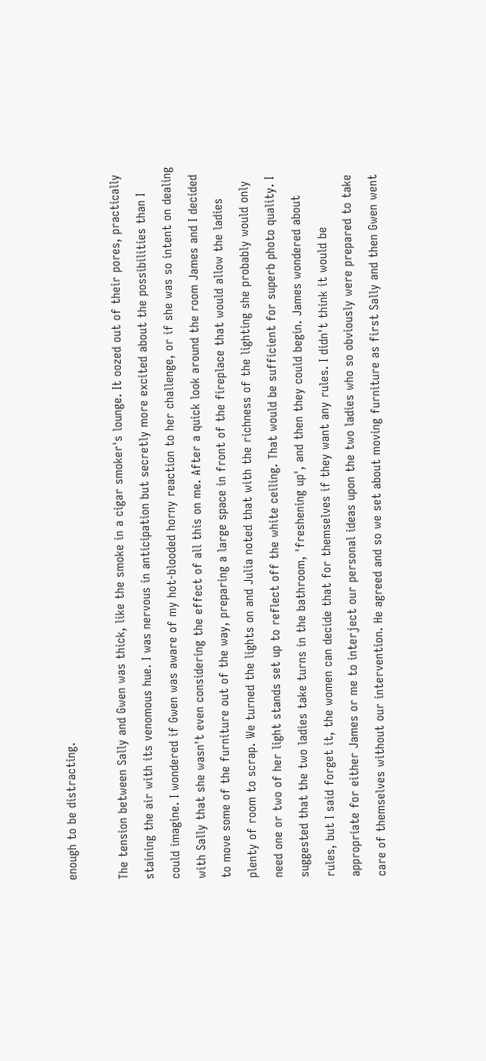enough to be distracting.

The tension between Sally and Gwen was thick, like the smoke in a cigar smoker's lounge. It oozed out of their pores, practically staining the air with its venomous hue. I was nervous in anticipation but secretly more excited about the possibilities than I could imagine. I wondered if Gwen was aware of my hot-blooded horny reaction to her challenge, or if she was so intent on dealing with Sally that she wasn't even considering the effect of all this on me. After a quick look around the room James and I decided to move some of the furniture out of the way, preparing a large space in front of the fireplace that would allow the ladies plenty of room to scrap. We turned the lights on and Julia noted that with the richness of the lighting she probably would only need one or two of her light stands set up to reflect off the white ceiling. That would be sufficient for superb photo quality. I suggested that the two ladies take turns in the bathroom, 'freshening up', and then they could begin. James wondered about rules, but I said forget it, the women can decide that for themselves if they want any rules. I didn't think it would be appropriate for either James or me to interject our personal ideas upon the two ladies who so obviously were prepared to take care of themselves without our intervention. He agreed and so we set about moving furniture as first Sally and then Gwen went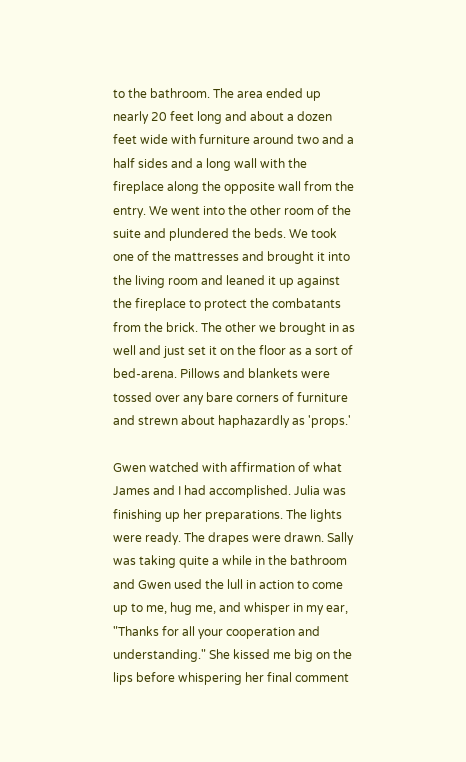to the bathroom. The area ended up nearly 20 feet long and about a dozen feet wide with furniture around two and a half sides and a long wall with the fireplace along the opposite wall from the entry. We went into the other room of the suite and plundered the beds. We took one of the mattresses and brought it into the living room and leaned it up against the fireplace to protect the combatants from the brick. The other we brought in as well and just set it on the floor as a sort of bed-arena. Pillows and blankets were tossed over any bare corners of furniture and strewn about haphazardly as 'props.'

Gwen watched with affirmation of what James and I had accomplished. Julia was finishing up her preparations. The lights were ready. The drapes were drawn. Sally was taking quite a while in the bathroom and Gwen used the lull in action to come up to me, hug me, and whisper in my ear, "Thanks for all your cooperation and understanding." She kissed me big on the lips before whispering her final comment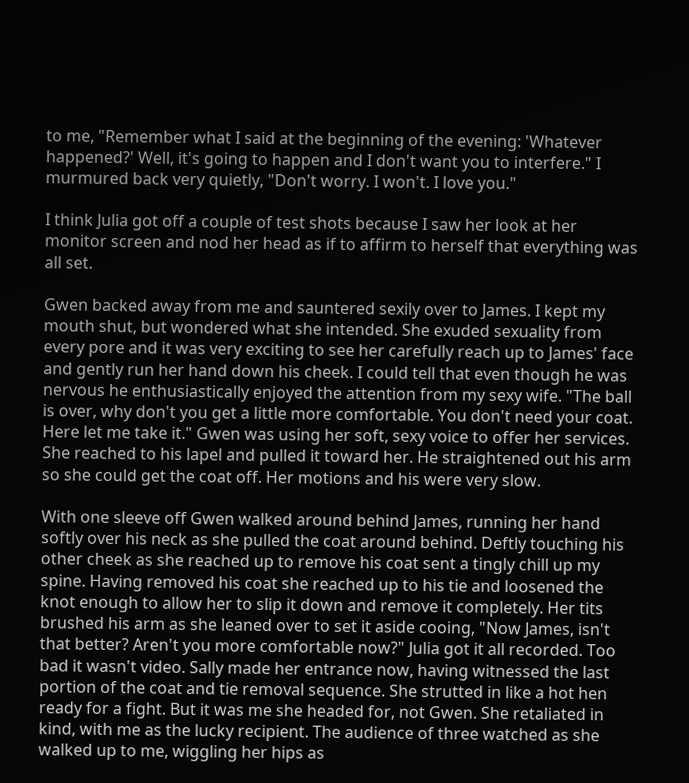to me, "Remember what I said at the beginning of the evening: 'Whatever happened?' Well, it's going to happen and I don't want you to interfere." I murmured back very quietly, "Don't worry. I won't. I love you."

I think Julia got off a couple of test shots because I saw her look at her monitor screen and nod her head as if to affirm to herself that everything was all set.

Gwen backed away from me and sauntered sexily over to James. I kept my mouth shut, but wondered what she intended. She exuded sexuality from every pore and it was very exciting to see her carefully reach up to James' face and gently run her hand down his cheek. I could tell that even though he was nervous he enthusiastically enjoyed the attention from my sexy wife. "The ball is over, why don't you get a little more comfortable. You don't need your coat. Here let me take it." Gwen was using her soft, sexy voice to offer her services. She reached to his lapel and pulled it toward her. He straightened out his arm so she could get the coat off. Her motions and his were very slow.

With one sleeve off Gwen walked around behind James, running her hand softly over his neck as she pulled the coat around behind. Deftly touching his other cheek as she reached up to remove his coat sent a tingly chill up my spine. Having removed his coat she reached up to his tie and loosened the knot enough to allow her to slip it down and remove it completely. Her tits brushed his arm as she leaned over to set it aside cooing, "Now James, isn't that better? Aren't you more comfortable now?" Julia got it all recorded. Too bad it wasn't video. Sally made her entrance now, having witnessed the last portion of the coat and tie removal sequence. She strutted in like a hot hen ready for a fight. But it was me she headed for, not Gwen. She retaliated in kind, with me as the lucky recipient. The audience of three watched as she walked up to me, wiggling her hips as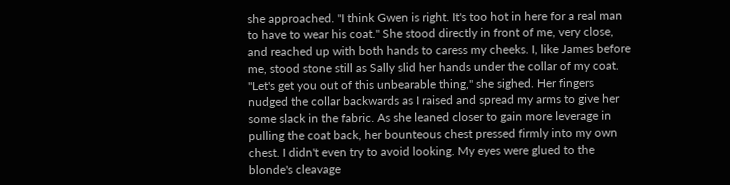she approached. "I think Gwen is right. It's too hot in here for a real man to have to wear his coat." She stood directly in front of me, very close, and reached up with both hands to caress my cheeks. I, like James before me, stood stone still as Sally slid her hands under the collar of my coat. "Let's get you out of this unbearable thing," she sighed. Her fingers nudged the collar backwards as I raised and spread my arms to give her some slack in the fabric. As she leaned closer to gain more leverage in pulling the coat back, her bounteous chest pressed firmly into my own chest. I didn't even try to avoid looking. My eyes were glued to the blonde's cleavage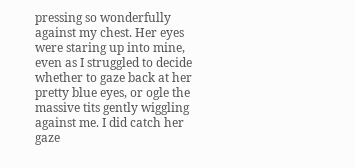pressing so wonderfully against my chest. Her eyes were staring up into mine, even as I struggled to decide whether to gaze back at her pretty blue eyes, or ogle the massive tits gently wiggling against me. I did catch her gaze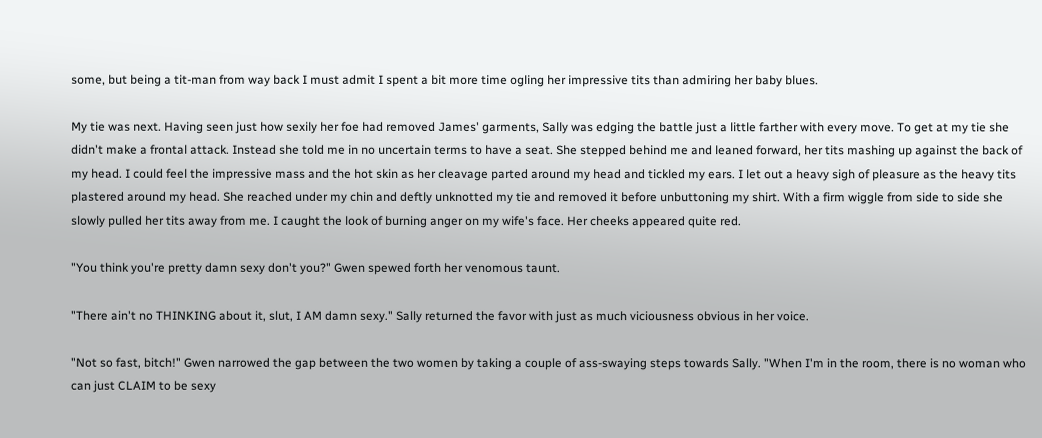some, but being a tit-man from way back I must admit I spent a bit more time ogling her impressive tits than admiring her baby blues.

My tie was next. Having seen just how sexily her foe had removed James' garments, Sally was edging the battle just a little farther with every move. To get at my tie she didn't make a frontal attack. Instead she told me in no uncertain terms to have a seat. She stepped behind me and leaned forward, her tits mashing up against the back of my head. I could feel the impressive mass and the hot skin as her cleavage parted around my head and tickled my ears. I let out a heavy sigh of pleasure as the heavy tits plastered around my head. She reached under my chin and deftly unknotted my tie and removed it before unbuttoning my shirt. With a firm wiggle from side to side she slowly pulled her tits away from me. I caught the look of burning anger on my wife's face. Her cheeks appeared quite red.

"You think you're pretty damn sexy don't you?" Gwen spewed forth her venomous taunt.

"There ain't no THINKING about it, slut, I AM damn sexy." Sally returned the favor with just as much viciousness obvious in her voice.

"Not so fast, bitch!" Gwen narrowed the gap between the two women by taking a couple of ass-swaying steps towards Sally. "When I'm in the room, there is no woman who can just CLAIM to be sexy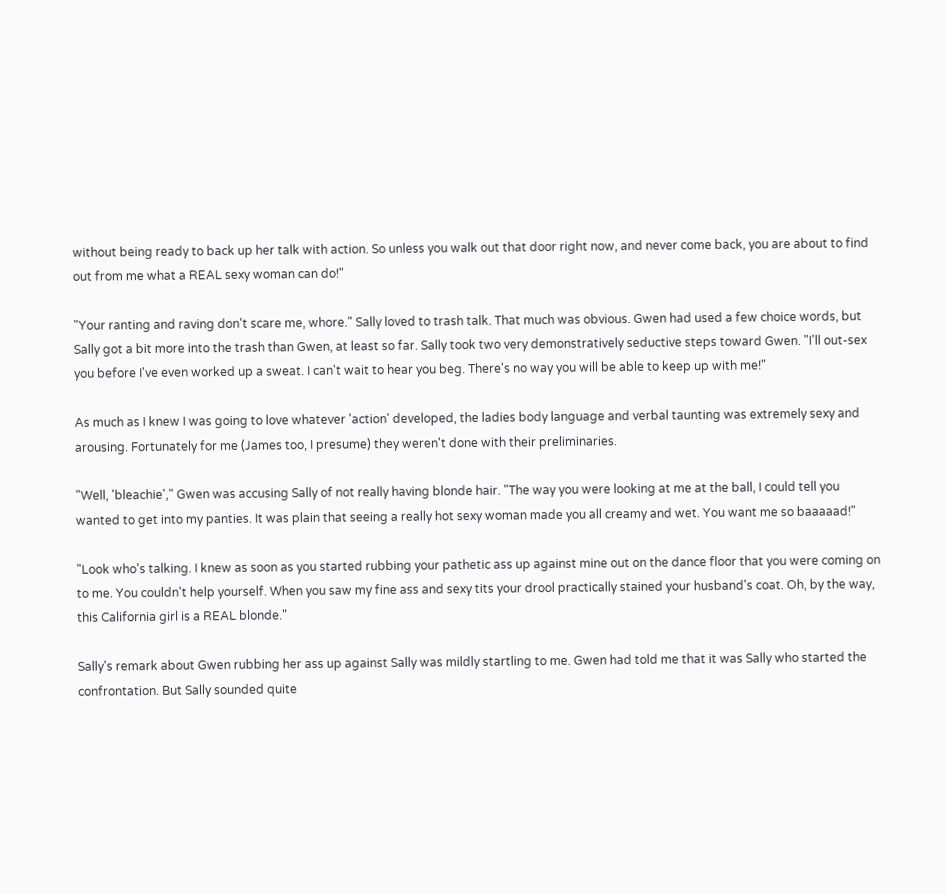without being ready to back up her talk with action. So unless you walk out that door right now, and never come back, you are about to find out from me what a REAL sexy woman can do!"

"Your ranting and raving don't scare me, whore." Sally loved to trash talk. That much was obvious. Gwen had used a few choice words, but Sally got a bit more into the trash than Gwen, at least so far. Sally took two very demonstratively seductive steps toward Gwen. "I'll out-sex you before I've even worked up a sweat. I can't wait to hear you beg. There's no way you will be able to keep up with me!"

As much as I knew I was going to love whatever 'action' developed, the ladies body language and verbal taunting was extremely sexy and arousing. Fortunately for me (James too, I presume) they weren't done with their preliminaries.

"Well, 'bleachie'," Gwen was accusing Sally of not really having blonde hair. "The way you were looking at me at the ball, I could tell you wanted to get into my panties. It was plain that seeing a really hot sexy woman made you all creamy and wet. You want me so baaaaad!"

"Look who's talking. I knew as soon as you started rubbing your pathetic ass up against mine out on the dance floor that you were coming on to me. You couldn't help yourself. When you saw my fine ass and sexy tits your drool practically stained your husband's coat. Oh, by the way, this California girl is a REAL blonde."

Sally's remark about Gwen rubbing her ass up against Sally was mildly startling to me. Gwen had told me that it was Sally who started the confrontation. But Sally sounded quite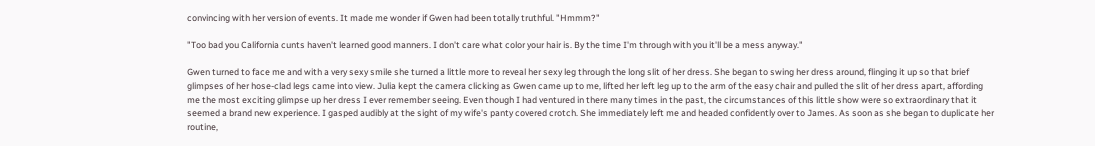convincing with her version of events. It made me wonder if Gwen had been totally truthful. "Hmmm?"

"Too bad you California cunts haven't learned good manners. I don't care what color your hair is. By the time I'm through with you it'll be a mess anyway."

Gwen turned to face me and with a very sexy smile she turned a little more to reveal her sexy leg through the long slit of her dress. She began to swing her dress around, flinging it up so that brief glimpses of her hose-clad legs came into view. Julia kept the camera clicking as Gwen came up to me, lifted her left leg up to the arm of the easy chair and pulled the slit of her dress apart, affording me the most exciting glimpse up her dress I ever remember seeing. Even though I had ventured in there many times in the past, the circumstances of this little show were so extraordinary that it seemed a brand new experience. I gasped audibly at the sight of my wife's panty covered crotch. She immediately left me and headed confidently over to James. As soon as she began to duplicate her routine,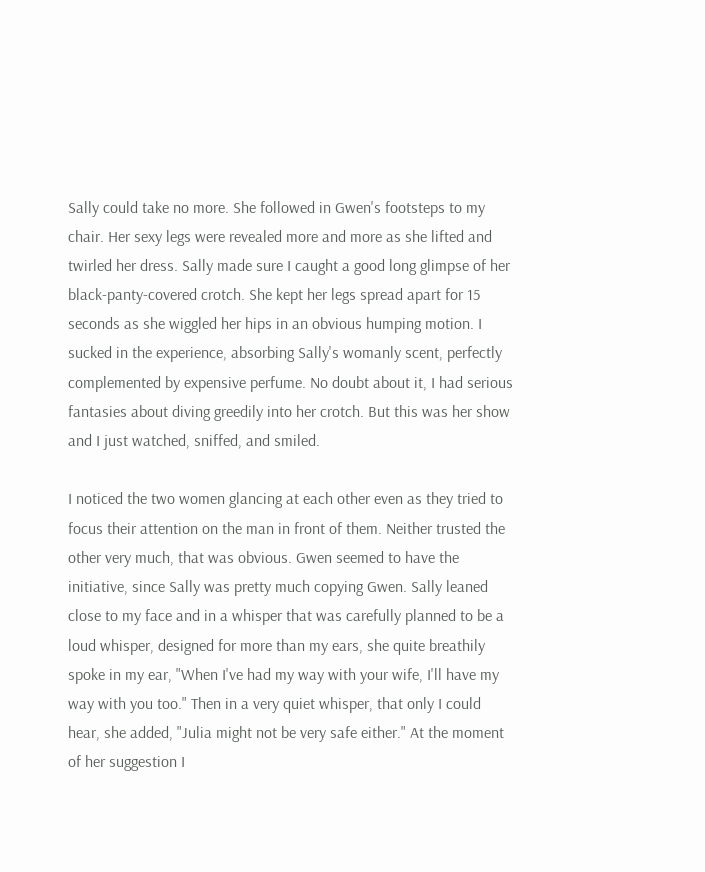Sally could take no more. She followed in Gwen's footsteps to my chair. Her sexy legs were revealed more and more as she lifted and twirled her dress. Sally made sure I caught a good long glimpse of her black-panty-covered crotch. She kept her legs spread apart for 15 seconds as she wiggled her hips in an obvious humping motion. I sucked in the experience, absorbing Sally's womanly scent, perfectly complemented by expensive perfume. No doubt about it, I had serious fantasies about diving greedily into her crotch. But this was her show and I just watched, sniffed, and smiled.

I noticed the two women glancing at each other even as they tried to focus their attention on the man in front of them. Neither trusted the other very much, that was obvious. Gwen seemed to have the initiative, since Sally was pretty much copying Gwen. Sally leaned close to my face and in a whisper that was carefully planned to be a loud whisper, designed for more than my ears, she quite breathily spoke in my ear, "When I've had my way with your wife, I'll have my way with you too." Then in a very quiet whisper, that only I could hear, she added, "Julia might not be very safe either." At the moment of her suggestion I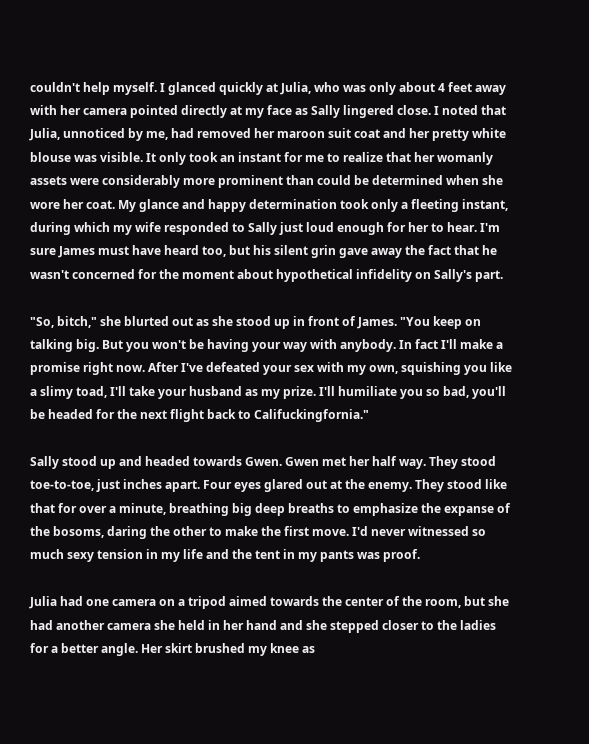couldn't help myself. I glanced quickly at Julia, who was only about 4 feet away with her camera pointed directly at my face as Sally lingered close. I noted that Julia, unnoticed by me, had removed her maroon suit coat and her pretty white blouse was visible. It only took an instant for me to realize that her womanly assets were considerably more prominent than could be determined when she wore her coat. My glance and happy determination took only a fleeting instant, during which my wife responded to Sally just loud enough for her to hear. I'm sure James must have heard too, but his silent grin gave away the fact that he wasn't concerned for the moment about hypothetical infidelity on Sally's part.

"So, bitch," she blurted out as she stood up in front of James. "You keep on talking big. But you won't be having your way with anybody. In fact I'll make a promise right now. After I've defeated your sex with my own, squishing you like a slimy toad, I'll take your husband as my prize. I'll humiliate you so bad, you'll be headed for the next flight back to Califuckingfornia."

Sally stood up and headed towards Gwen. Gwen met her half way. They stood toe-to-toe, just inches apart. Four eyes glared out at the enemy. They stood like that for over a minute, breathing big deep breaths to emphasize the expanse of the bosoms, daring the other to make the first move. I'd never witnessed so much sexy tension in my life and the tent in my pants was proof.

Julia had one camera on a tripod aimed towards the center of the room, but she had another camera she held in her hand and she stepped closer to the ladies for a better angle. Her skirt brushed my knee as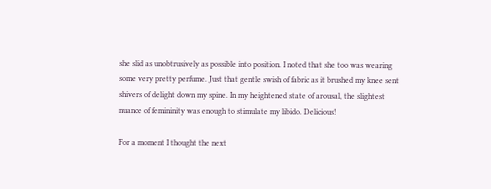she slid as unobtrusively as possible into position. I noted that she too was wearing some very pretty perfume. Just that gentle swish of fabric as it brushed my knee sent shivers of delight down my spine. In my heightened state of arousal, the slightest nuance of femininity was enough to stimulate my libido. Delicious!

For a moment I thought the next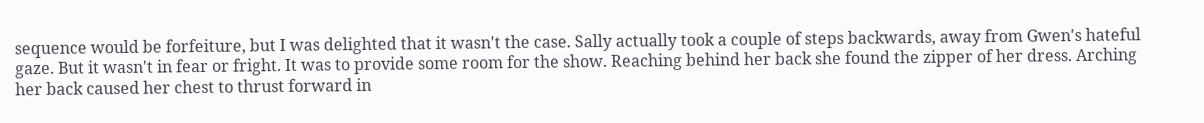sequence would be forfeiture, but I was delighted that it wasn't the case. Sally actually took a couple of steps backwards, away from Gwen's hateful gaze. But it wasn't in fear or fright. It was to provide some room for the show. Reaching behind her back she found the zipper of her dress. Arching her back caused her chest to thrust forward in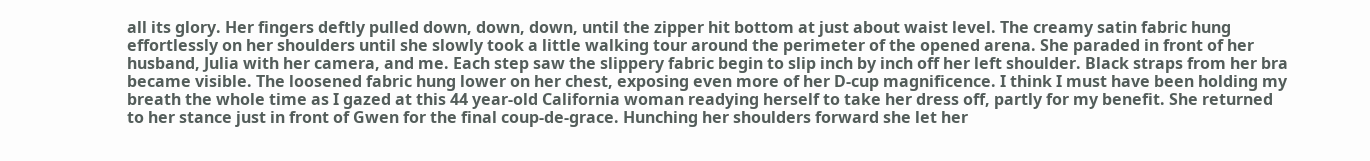all its glory. Her fingers deftly pulled down, down, down, until the zipper hit bottom at just about waist level. The creamy satin fabric hung effortlessly on her shoulders until she slowly took a little walking tour around the perimeter of the opened arena. She paraded in front of her husband, Julia with her camera, and me. Each step saw the slippery fabric begin to slip inch by inch off her left shoulder. Black straps from her bra became visible. The loosened fabric hung lower on her chest, exposing even more of her D-cup magnificence. I think I must have been holding my breath the whole time as I gazed at this 44 year-old California woman readying herself to take her dress off, partly for my benefit. She returned to her stance just in front of Gwen for the final coup-de-grace. Hunching her shoulders forward she let her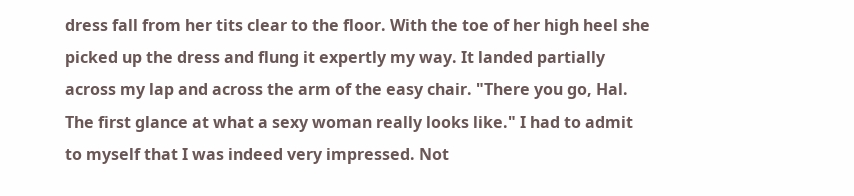dress fall from her tits clear to the floor. With the toe of her high heel she picked up the dress and flung it expertly my way. It landed partially across my lap and across the arm of the easy chair. "There you go, Hal. The first glance at what a sexy woman really looks like." I had to admit to myself that I was indeed very impressed. Not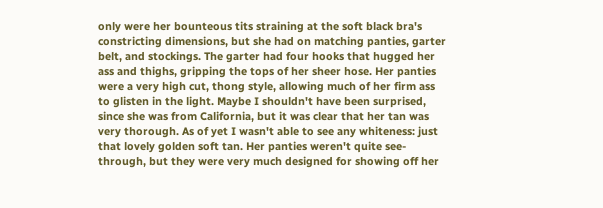only were her bounteous tits straining at the soft black bra's constricting dimensions, but she had on matching panties, garter belt, and stockings. The garter had four hooks that hugged her ass and thighs, gripping the tops of her sheer hose. Her panties were a very high cut, thong style, allowing much of her firm ass to glisten in the light. Maybe I shouldn't have been surprised, since she was from California, but it was clear that her tan was very thorough. As of yet I wasn't able to see any whiteness: just that lovely golden soft tan. Her panties weren't quite see-through, but they were very much designed for showing off her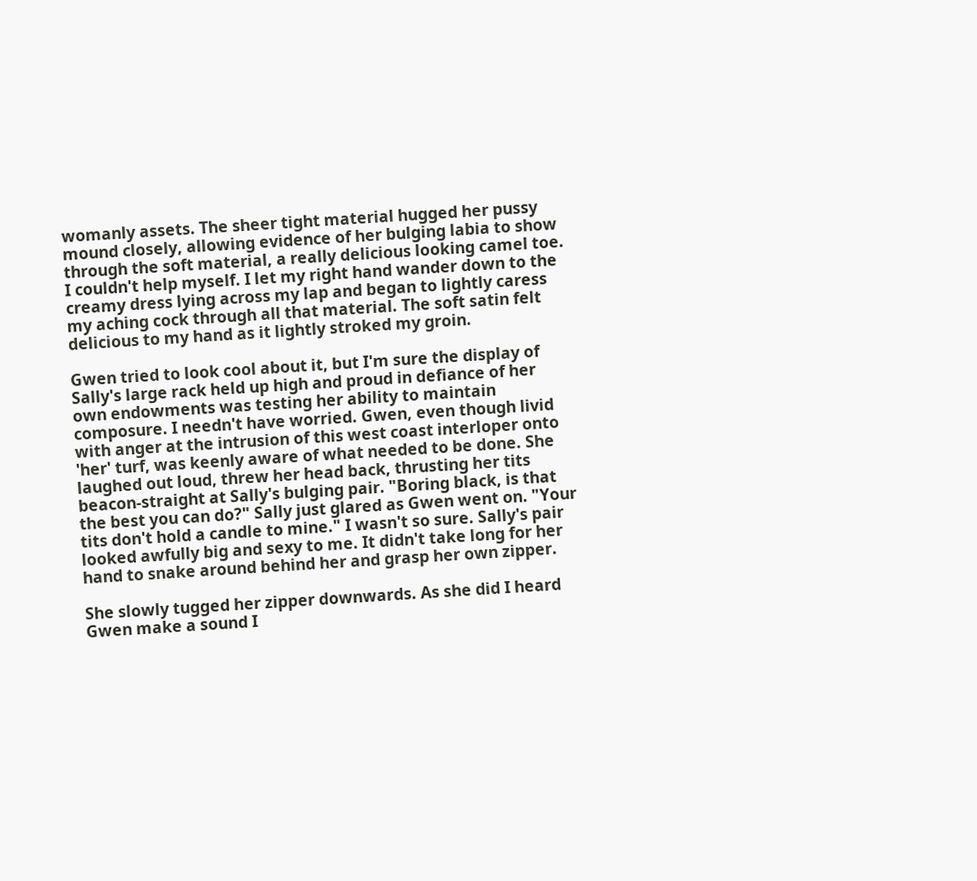womanly assets. The sheer tight material hugged her pussy mound closely, allowing evidence of her bulging labia to show through the soft material, a really delicious looking camel toe. I couldn't help myself. I let my right hand wander down to the creamy dress lying across my lap and began to lightly caress my aching cock through all that material. The soft satin felt delicious to my hand as it lightly stroked my groin.

Gwen tried to look cool about it, but I'm sure the display of Sally's large rack held up high and proud in defiance of her own endowments was testing her ability to maintain composure. I needn't have worried. Gwen, even though livid with anger at the intrusion of this west coast interloper onto 'her' turf, was keenly aware of what needed to be done. She laughed out loud, threw her head back, thrusting her tits beacon-straight at Sally's bulging pair. "Boring black, is that the best you can do?" Sally just glared as Gwen went on. "Your tits don't hold a candle to mine." I wasn't so sure. Sally's pair looked awfully big and sexy to me. It didn't take long for her hand to snake around behind her and grasp her own zipper.

She slowly tugged her zipper downwards. As she did I heard Gwen make a sound I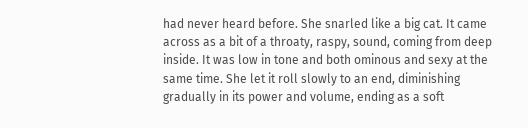had never heard before. She snarled like a big cat. It came across as a bit of a throaty, raspy, sound, coming from deep inside. It was low in tone and both ominous and sexy at the same time. She let it roll slowly to an end, diminishing gradually in its power and volume, ending as a soft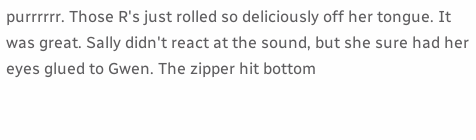purrrrrr. Those R's just rolled so deliciously off her tongue. It was great. Sally didn't react at the sound, but she sure had her eyes glued to Gwen. The zipper hit bottom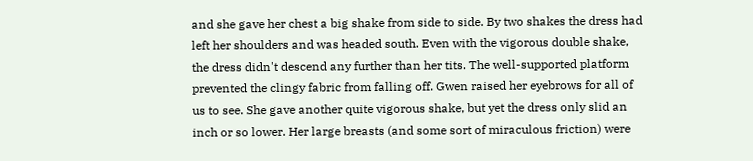and she gave her chest a big shake from side to side. By two shakes the dress had left her shoulders and was headed south. Even with the vigorous double shake, the dress didn't descend any further than her tits. The well-supported platform prevented the clingy fabric from falling off. Gwen raised her eyebrows for all of us to see. She gave another quite vigorous shake, but yet the dress only slid an inch or so lower. Her large breasts (and some sort of miraculous friction) were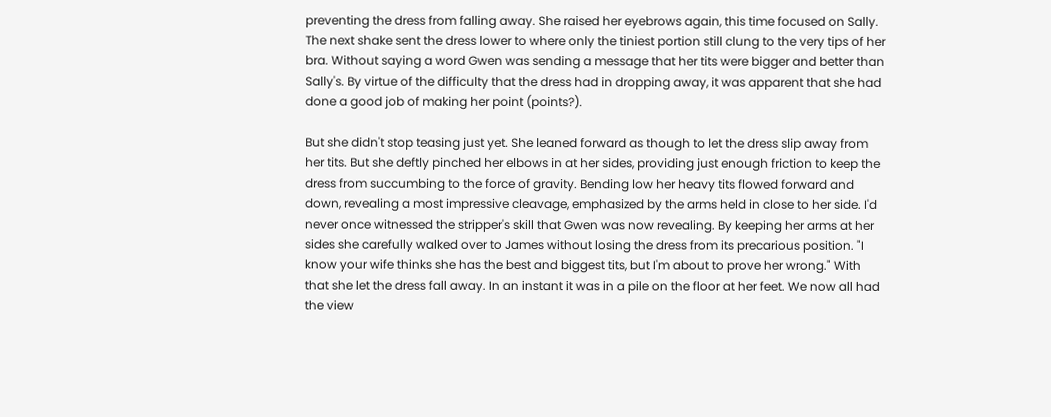preventing the dress from falling away. She raised her eyebrows again, this time focused on Sally. The next shake sent the dress lower to where only the tiniest portion still clung to the very tips of her bra. Without saying a word Gwen was sending a message that her tits were bigger and better than Sally's. By virtue of the difficulty that the dress had in dropping away, it was apparent that she had done a good job of making her point (points?).

But she didn't stop teasing just yet. She leaned forward as though to let the dress slip away from her tits. But she deftly pinched her elbows in at her sides, providing just enough friction to keep the dress from succumbing to the force of gravity. Bending low her heavy tits flowed forward and down, revealing a most impressive cleavage, emphasized by the arms held in close to her side. I'd never once witnessed the stripper's skill that Gwen was now revealing. By keeping her arms at her sides she carefully walked over to James without losing the dress from its precarious position. "I know your wife thinks she has the best and biggest tits, but I'm about to prove her wrong." With that she let the dress fall away. In an instant it was in a pile on the floor at her feet. We now all had the view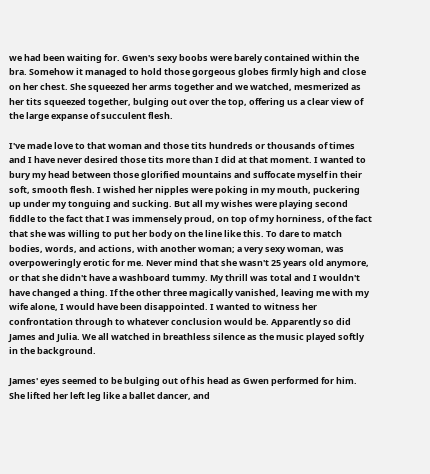we had been waiting for. Gwen's sexy boobs were barely contained within the bra. Somehow it managed to hold those gorgeous globes firmly high and close on her chest. She squeezed her arms together and we watched, mesmerized as her tits squeezed together, bulging out over the top, offering us a clear view of the large expanse of succulent flesh.

I've made love to that woman and those tits hundreds or thousands of times and I have never desired those tits more than I did at that moment. I wanted to bury my head between those glorified mountains and suffocate myself in their soft, smooth flesh. I wished her nipples were poking in my mouth, puckering up under my tonguing and sucking. But all my wishes were playing second fiddle to the fact that I was immensely proud, on top of my horniness, of the fact that she was willing to put her body on the line like this. To dare to match bodies, words, and actions, with another woman; a very sexy woman, was overpoweringly erotic for me. Never mind that she wasn't 25 years old anymore, or that she didn't have a washboard tummy. My thrill was total and I wouldn't have changed a thing. If the other three magically vanished, leaving me with my wife alone, I would have been disappointed. I wanted to witness her confrontation through to whatever conclusion would be. Apparently so did James and Julia. We all watched in breathless silence as the music played softly in the background.

James' eyes seemed to be bulging out of his head as Gwen performed for him. She lifted her left leg like a ballet dancer, and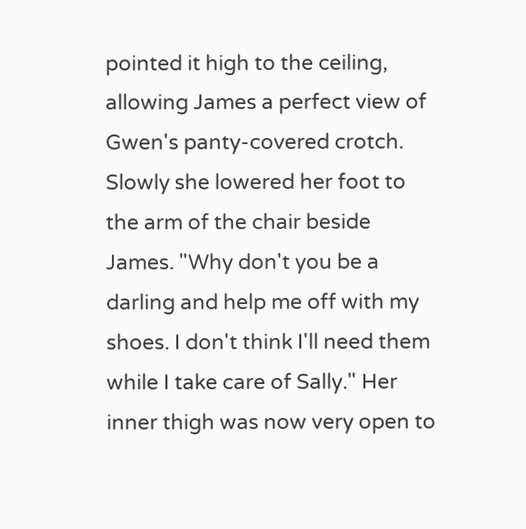pointed it high to the ceiling, allowing James a perfect view of Gwen's panty-covered crotch. Slowly she lowered her foot to the arm of the chair beside James. "Why don't you be a darling and help me off with my shoes. I don't think I'll need them while I take care of Sally." Her inner thigh was now very open to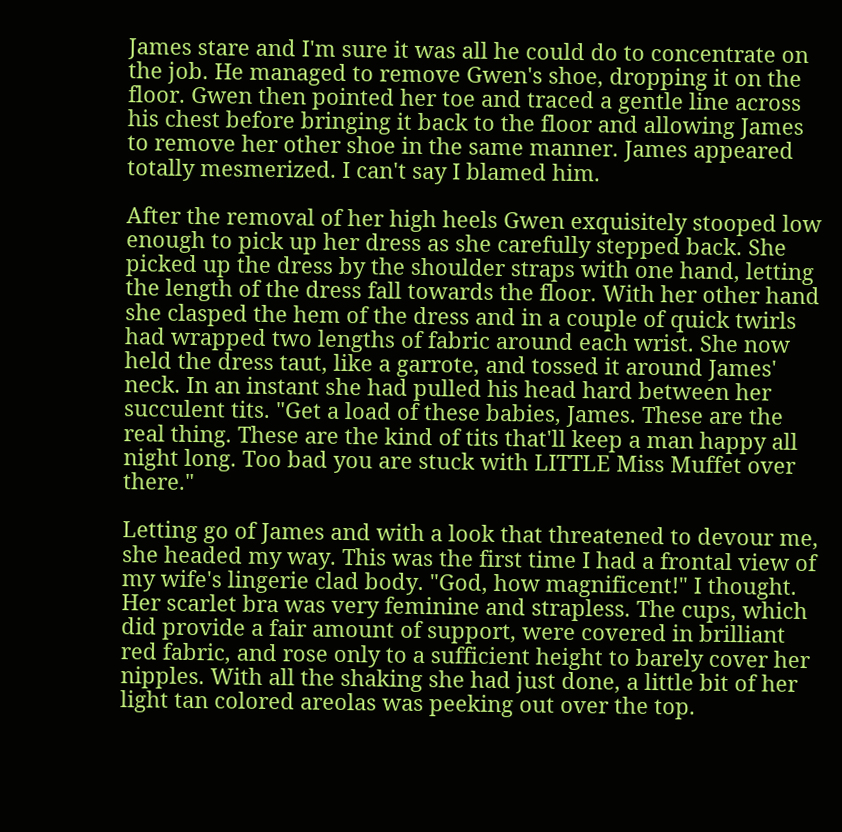James stare and I'm sure it was all he could do to concentrate on the job. He managed to remove Gwen's shoe, dropping it on the floor. Gwen then pointed her toe and traced a gentle line across his chest before bringing it back to the floor and allowing James to remove her other shoe in the same manner. James appeared totally mesmerized. I can't say I blamed him.

After the removal of her high heels Gwen exquisitely stooped low enough to pick up her dress as she carefully stepped back. She picked up the dress by the shoulder straps with one hand, letting the length of the dress fall towards the floor. With her other hand she clasped the hem of the dress and in a couple of quick twirls had wrapped two lengths of fabric around each wrist. She now held the dress taut, like a garrote, and tossed it around James' neck. In an instant she had pulled his head hard between her succulent tits. "Get a load of these babies, James. These are the real thing. These are the kind of tits that'll keep a man happy all night long. Too bad you are stuck with LITTLE Miss Muffet over there."

Letting go of James and with a look that threatened to devour me, she headed my way. This was the first time I had a frontal view of my wife's lingerie clad body. "God, how magnificent!" I thought. Her scarlet bra was very feminine and strapless. The cups, which did provide a fair amount of support, were covered in brilliant red fabric, and rose only to a sufficient height to barely cover her nipples. With all the shaking she had just done, a little bit of her light tan colored areolas was peeking out over the top.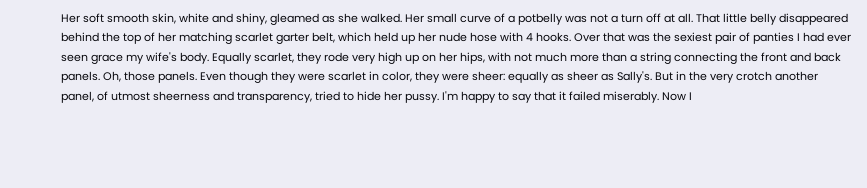Her soft smooth skin, white and shiny, gleamed as she walked. Her small curve of a potbelly was not a turn off at all. That little belly disappeared behind the top of her matching scarlet garter belt, which held up her nude hose with 4 hooks. Over that was the sexiest pair of panties I had ever seen grace my wife's body. Equally scarlet, they rode very high up on her hips, with not much more than a string connecting the front and back panels. Oh, those panels. Even though they were scarlet in color, they were sheer: equally as sheer as Sally's. But in the very crotch another panel, of utmost sheerness and transparency, tried to hide her pussy. I'm happy to say that it failed miserably. Now I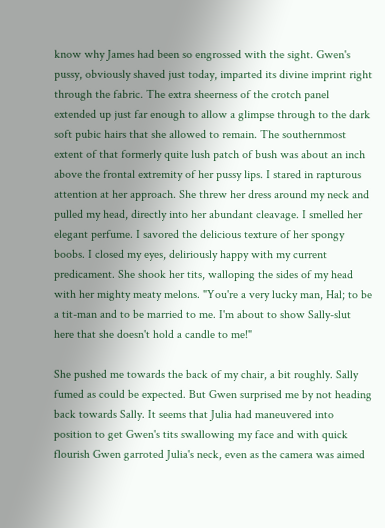know why James had been so engrossed with the sight. Gwen's pussy, obviously shaved just today, imparted its divine imprint right through the fabric. The extra sheerness of the crotch panel extended up just far enough to allow a glimpse through to the dark soft pubic hairs that she allowed to remain. The southernmost extent of that formerly quite lush patch of bush was about an inch above the frontal extremity of her pussy lips. I stared in rapturous attention at her approach. She threw her dress around my neck and pulled my head, directly into her abundant cleavage. I smelled her elegant perfume. I savored the delicious texture of her spongy boobs. I closed my eyes, deliriously happy with my current predicament. She shook her tits, walloping the sides of my head with her mighty meaty melons. "You're a very lucky man, Hal; to be a tit-man and to be married to me. I'm about to show Sally-slut here that she doesn't hold a candle to me!"

She pushed me towards the back of my chair, a bit roughly. Sally fumed as could be expected. But Gwen surprised me by not heading back towards Sally. It seems that Julia had maneuvered into position to get Gwen's tits swallowing my face and with quick flourish Gwen garroted Julia's neck, even as the camera was aimed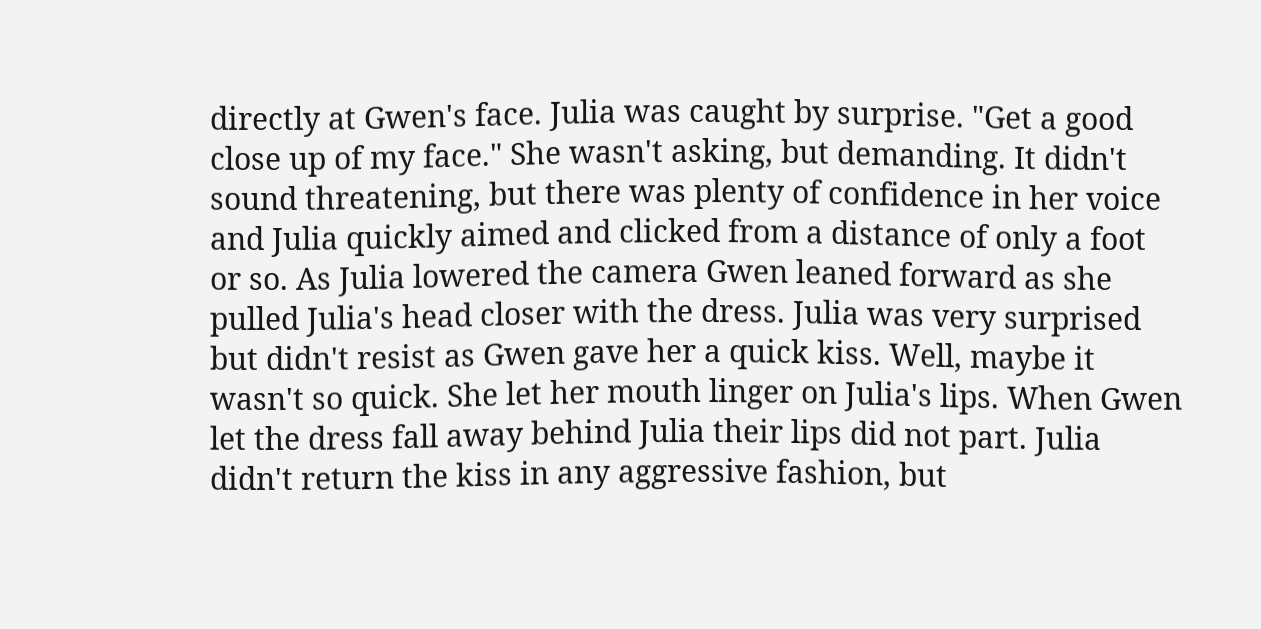directly at Gwen's face. Julia was caught by surprise. "Get a good close up of my face." She wasn't asking, but demanding. It didn't sound threatening, but there was plenty of confidence in her voice and Julia quickly aimed and clicked from a distance of only a foot or so. As Julia lowered the camera Gwen leaned forward as she pulled Julia's head closer with the dress. Julia was very surprised but didn't resist as Gwen gave her a quick kiss. Well, maybe it wasn't so quick. She let her mouth linger on Julia's lips. When Gwen let the dress fall away behind Julia their lips did not part. Julia didn't return the kiss in any aggressive fashion, but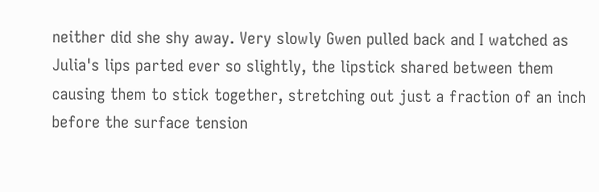neither did she shy away. Very slowly Gwen pulled back and I watched as Julia's lips parted ever so slightly, the lipstick shared between them causing them to stick together, stretching out just a fraction of an inch before the surface tension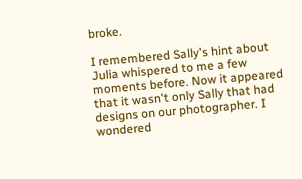broke.

I remembered Sally's hint about Julia whispered to me a few moments before. Now it appeared that it wasn't only Sally that had designs on our photographer. I wondered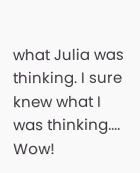what Julia was thinking. I sure knew what I was thinking.... Wow!